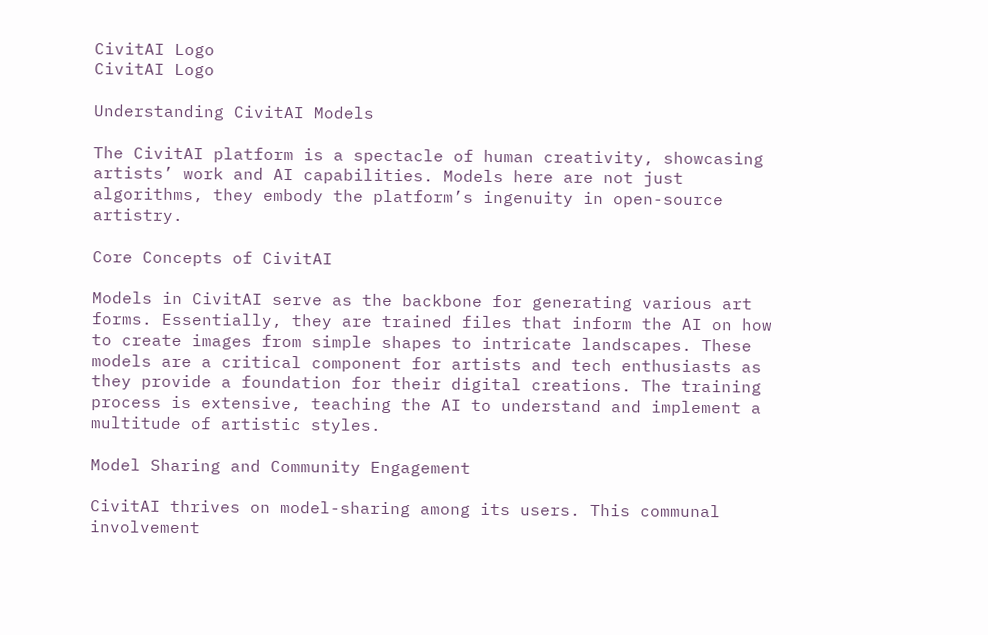CivitAI Logo
CivitAI Logo

Understanding CivitAI Models

The CivitAI platform is a spectacle of human creativity, showcasing artists’ work and AI capabilities. Models here are not just algorithms, they embody the platform’s ingenuity in open-source artistry.

Core Concepts of CivitAI

Models in CivitAI serve as the backbone for generating various art forms. Essentially, they are trained files that inform the AI on how to create images from simple shapes to intricate landscapes. These models are a critical component for artists and tech enthusiasts as they provide a foundation for their digital creations. The training process is extensive, teaching the AI to understand and implement a multitude of artistic styles.

Model Sharing and Community Engagement

CivitAI thrives on model-sharing among its users. This communal involvement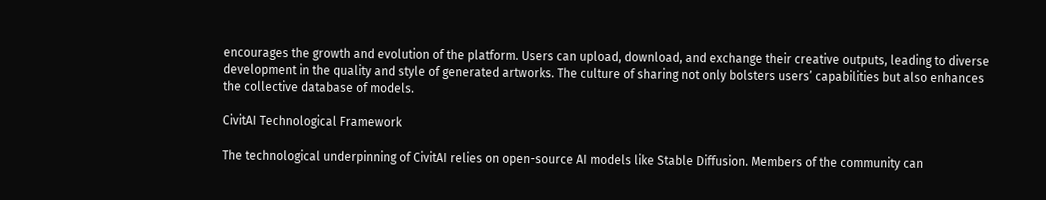encourages the growth and evolution of the platform. Users can upload, download, and exchange their creative outputs, leading to diverse development in the quality and style of generated artworks. The culture of sharing not only bolsters users’ capabilities but also enhances the collective database of models.

CivitAI Technological Framework

The technological underpinning of CivitAI relies on open-source AI models like Stable Diffusion. Members of the community can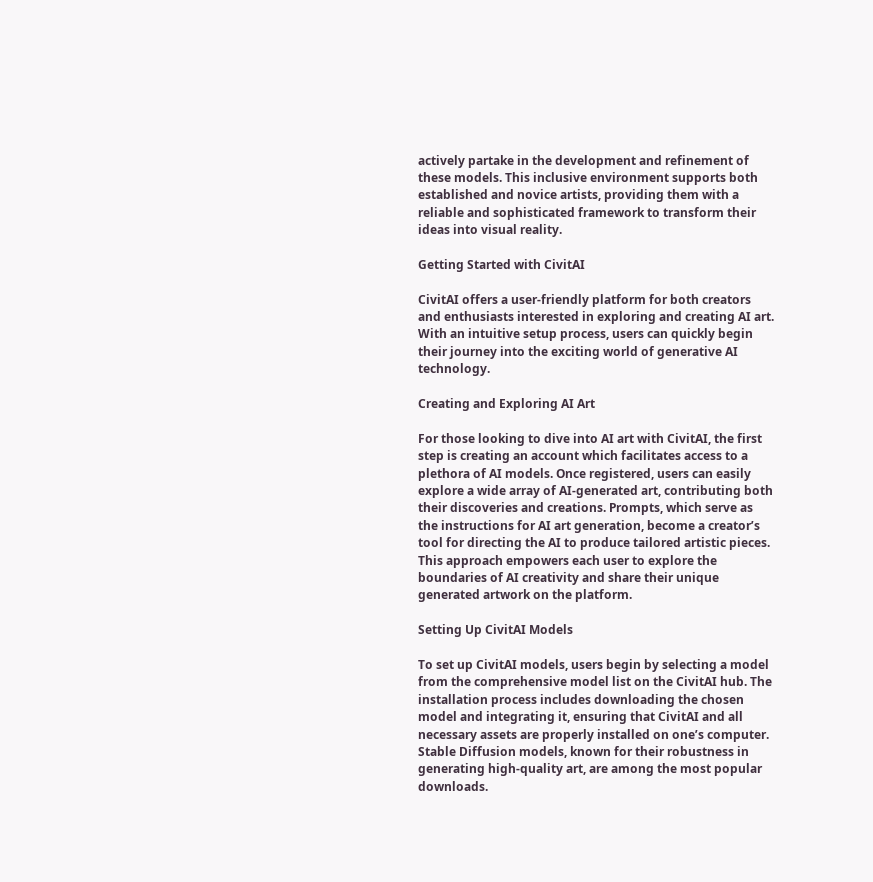actively partake in the development and refinement of these models. This inclusive environment supports both established and novice artists, providing them with a reliable and sophisticated framework to transform their ideas into visual reality.

Getting Started with CivitAI

CivitAI offers a user-friendly platform for both creators and enthusiasts interested in exploring and creating AI art. With an intuitive setup process, users can quickly begin their journey into the exciting world of generative AI technology.

Creating and Exploring AI Art

For those looking to dive into AI art with CivitAI, the first step is creating an account which facilitates access to a plethora of AI models. Once registered, users can easily explore a wide array of AI-generated art, contributing both their discoveries and creations. Prompts, which serve as the instructions for AI art generation, become a creator’s tool for directing the AI to produce tailored artistic pieces. This approach empowers each user to explore the boundaries of AI creativity and share their unique generated artwork on the platform.

Setting Up CivitAI Models

To set up CivitAI models, users begin by selecting a model from the comprehensive model list on the CivitAI hub. The installation process includes downloading the chosen model and integrating it, ensuring that CivitAI and all necessary assets are properly installed on one’s computer. Stable Diffusion models, known for their robustness in generating high-quality art, are among the most popular downloads.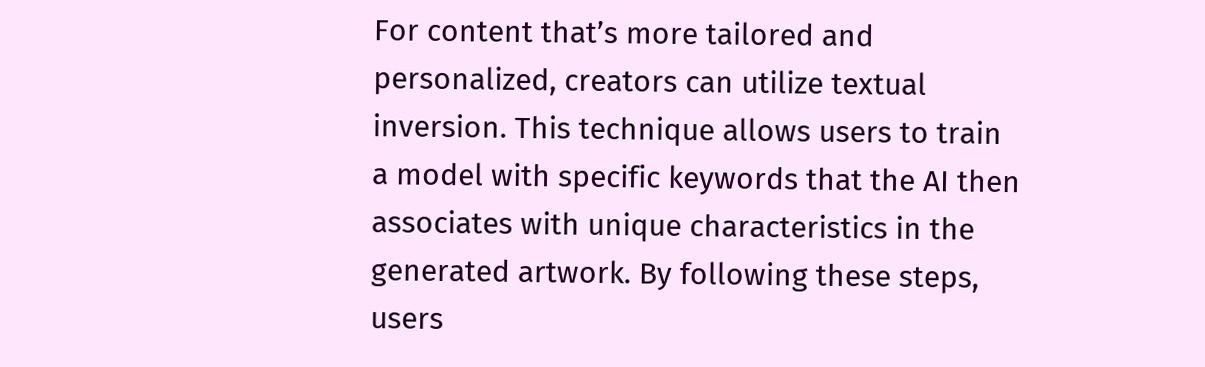For content that’s more tailored and personalized, creators can utilize textual inversion. This technique allows users to train a model with specific keywords that the AI then associates with unique characteristics in the generated artwork. By following these steps, users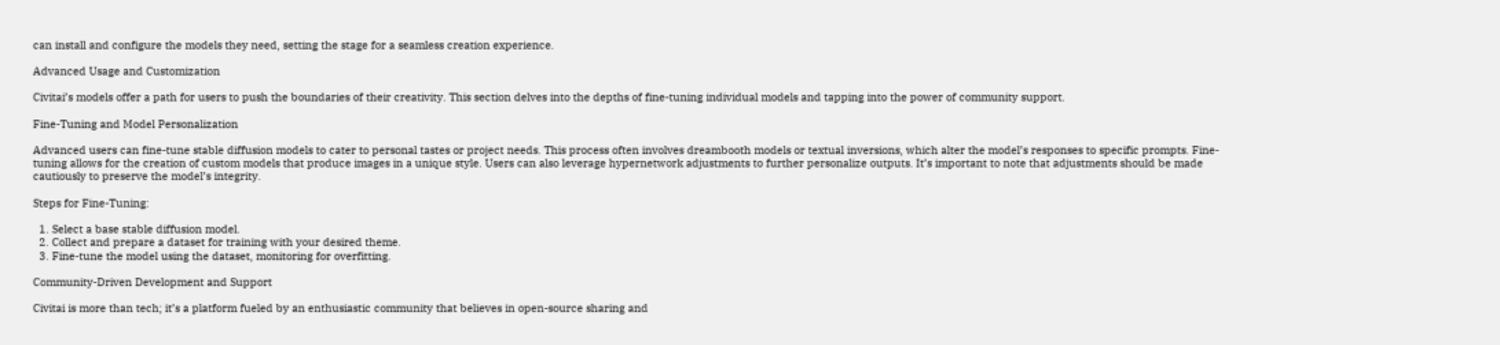can install and configure the models they need, setting the stage for a seamless creation experience.

Advanced Usage and Customization

Civitai’s models offer a path for users to push the boundaries of their creativity. This section delves into the depths of fine-tuning individual models and tapping into the power of community support.

Fine-Tuning and Model Personalization

Advanced users can fine-tune stable diffusion models to cater to personal tastes or project needs. This process often involves dreambooth models or textual inversions, which alter the model’s responses to specific prompts. Fine-tuning allows for the creation of custom models that produce images in a unique style. Users can also leverage hypernetwork adjustments to further personalize outputs. It’s important to note that adjustments should be made cautiously to preserve the model’s integrity.

Steps for Fine-Tuning:

  1. Select a base stable diffusion model.
  2. Collect and prepare a dataset for training with your desired theme.
  3. Fine-tune the model using the dataset, monitoring for overfitting.

Community-Driven Development and Support

Civitai is more than tech; it’s a platform fueled by an enthusiastic community that believes in open-source sharing and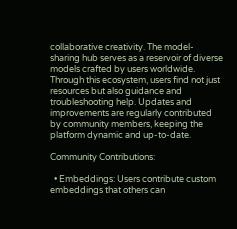collaborative creativity. The model-sharing hub serves as a reservoir of diverse models crafted by users worldwide. Through this ecosystem, users find not just resources but also guidance and troubleshooting help. Updates and improvements are regularly contributed by community members, keeping the platform dynamic and up-to-date.

Community Contributions:

  • Embeddings: Users contribute custom embeddings that others can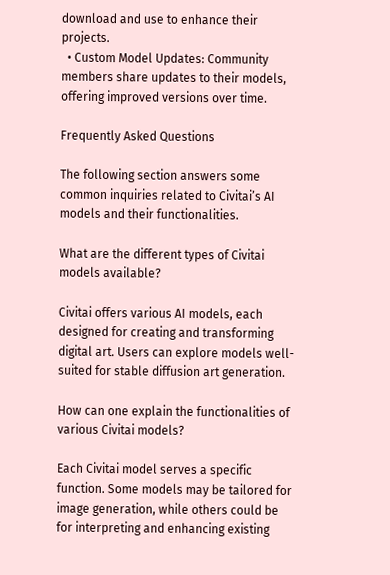download and use to enhance their projects.
  • Custom Model Updates: Community members share updates to their models, offering improved versions over time.

Frequently Asked Questions

The following section answers some common inquiries related to Civitai’s AI models and their functionalities.

What are the different types of Civitai models available?

Civitai offers various AI models, each designed for creating and transforming digital art. Users can explore models well-suited for stable diffusion art generation.

How can one explain the functionalities of various Civitai models?

Each Civitai model serves a specific function. Some models may be tailored for image generation, while others could be for interpreting and enhancing existing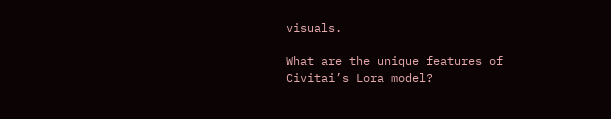visuals.

What are the unique features of Civitai’s Lora model?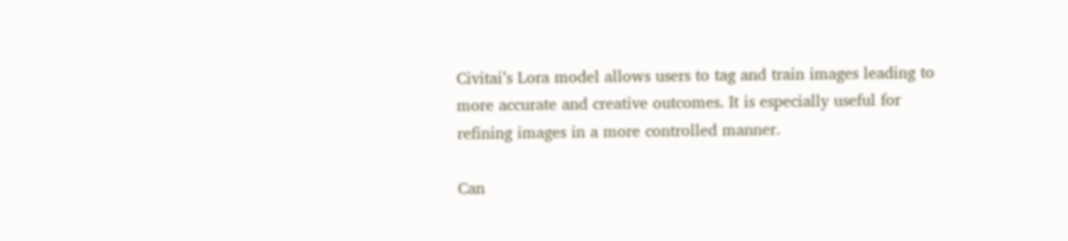Civitai’s Lora model allows users to tag and train images leading to more accurate and creative outcomes. It is especially useful for refining images in a more controlled manner.

Can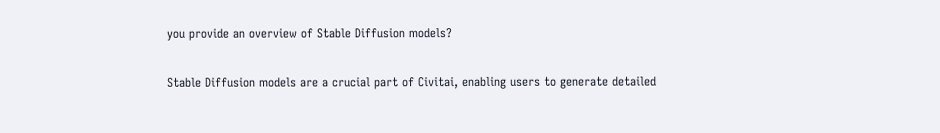you provide an overview of Stable Diffusion models?

Stable Diffusion models are a crucial part of Civitai, enabling users to generate detailed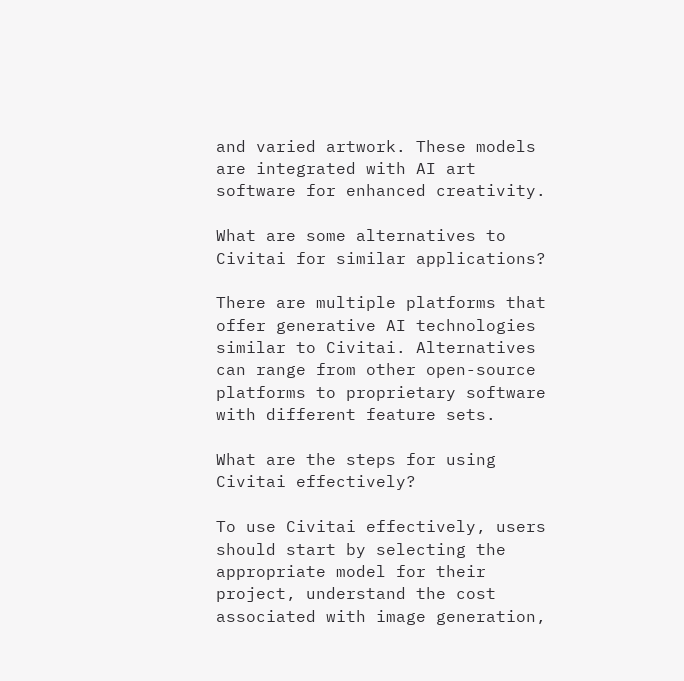and varied artwork. These models are integrated with AI art software for enhanced creativity.

What are some alternatives to Civitai for similar applications?

There are multiple platforms that offer generative AI technologies similar to Civitai. Alternatives can range from other open-source platforms to proprietary software with different feature sets.

What are the steps for using Civitai effectively?

To use Civitai effectively, users should start by selecting the appropriate model for their project, understand the cost associated with image generation,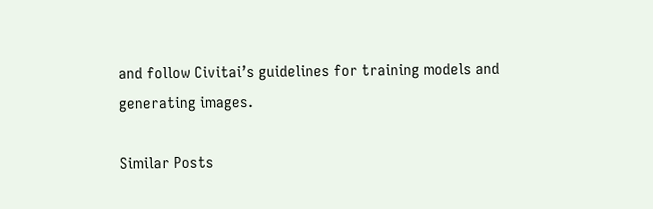and follow Civitai’s guidelines for training models and generating images.

Similar Posts